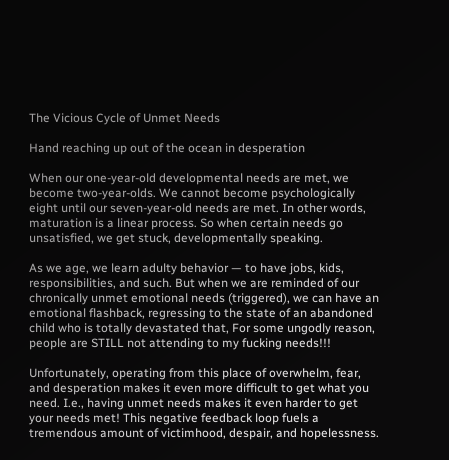The Vicious Cycle of Unmet Needs

Hand reaching up out of the ocean in desperation

When our one-year-old developmental needs are met, we become two-year-olds. We cannot become psychologically eight until our seven-year-old needs are met. In other words, maturation is a linear process. So when certain needs go unsatisfied, we get stuck, developmentally speaking.

As we age, we learn adulty behavior — to have jobs, kids, responsibilities, and such. But when we are reminded of our chronically unmet emotional needs (triggered), we can have an emotional flashback, regressing to the state of an abandoned child who is totally devastated that, For some ungodly reason, people are STILL not attending to my fucking needs!!!

Unfortunately, operating from this place of overwhelm, fear, and desperation makes it even more difficult to get what you need. I.e., having unmet needs makes it even harder to get your needs met! This negative feedback loop fuels a tremendous amount of victimhood, despair, and hopelessness.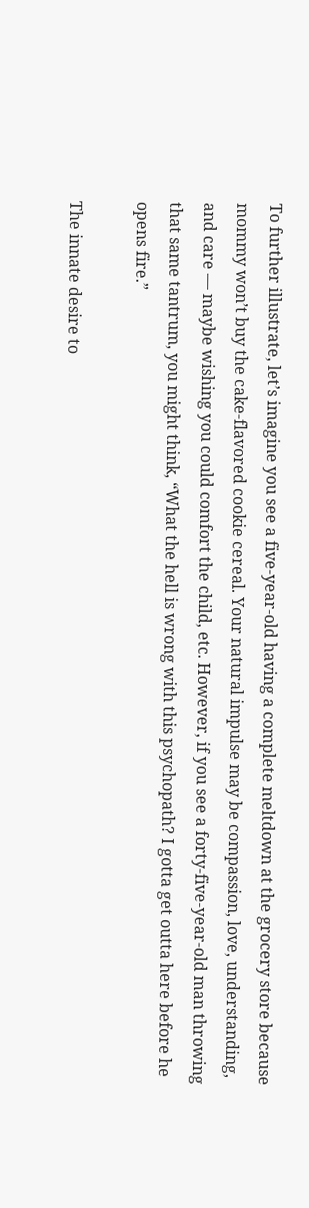To further illustrate, let’s imagine you see a five-year-old having a complete meltdown at the grocery store because mommy won’t buy the cake-flavored cookie cereal. Your natural impulse may be compassion, love, understanding, and care — maybe wishing you could comfort the child, etc. However, if you see a forty-five-year-old man throwing that same tantrum, you might think, “What the hell is wrong with this psychopath? I gotta get outta here before he opens fire.”

The innate desire to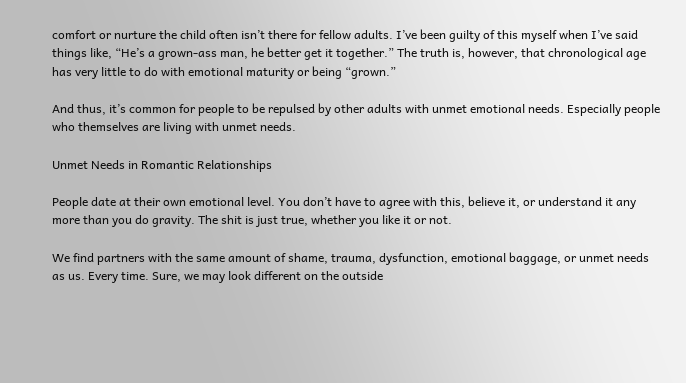comfort or nurture the child often isn’t there for fellow adults. I’ve been guilty of this myself when I’ve said things like, “He’s a grown-ass man, he better get it together.” The truth is, however, that chronological age has very little to do with emotional maturity or being “grown.”

And thus, it’s common for people to be repulsed by other adults with unmet emotional needs. Especially people who themselves are living with unmet needs.

Unmet Needs in Romantic Relationships

People date at their own emotional level. You don’t have to agree with this, believe it, or understand it any more than you do gravity. The shit is just true, whether you like it or not.

We find partners with the same amount of shame, trauma, dysfunction, emotional baggage, or unmet needs as us. Every time. Sure, we may look different on the outside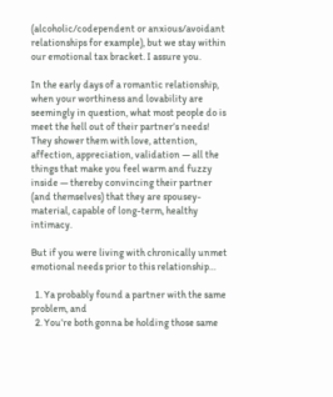(alcoholic/codependent or anxious/avoidant relationships for example), but we stay within our emotional tax bracket. I assure you.

In the early days of a romantic relationship, when your worthiness and lovability are seemingly in question, what most people do is meet the hell out of their partner’s needs! They shower them with love, attention, affection, appreciation, validation — all the things that make you feel warm and fuzzy inside — thereby convincing their partner (and themselves) that they are spousey-material, capable of long-term, healthy intimacy.

But if you were living with chronically unmet emotional needs prior to this relationship…

  1. Ya probably found a partner with the same problem, and
  2. You’re both gonna be holding those same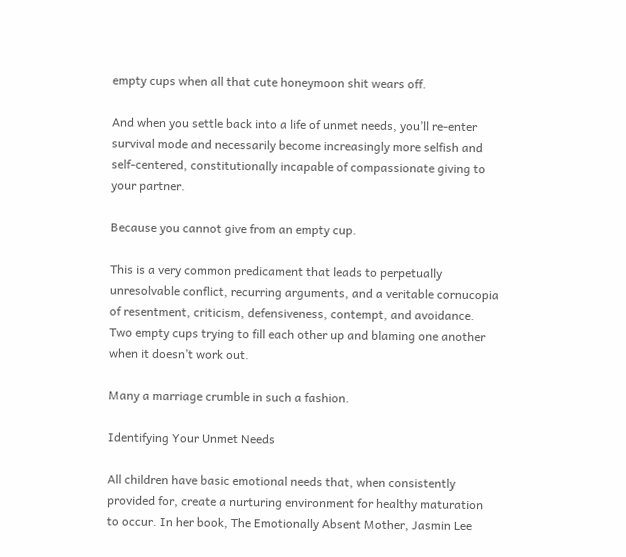empty cups when all that cute honeymoon shit wears off.

And when you settle back into a life of unmet needs, you’ll re-enter survival mode and necessarily become increasingly more selfish and self-centered, constitutionally incapable of compassionate giving to your partner.

Because you cannot give from an empty cup.

This is a very common predicament that leads to perpetually unresolvable conflict, recurring arguments, and a veritable cornucopia of resentment, criticism, defensiveness, contempt, and avoidance. Two empty cups trying to fill each other up and blaming one another when it doesn’t work out.

Many a marriage crumble in such a fashion.

Identifying Your Unmet Needs

All children have basic emotional needs that, when consistently provided for, create a nurturing environment for healthy maturation to occur. In her book, The Emotionally Absent Mother, Jasmin Lee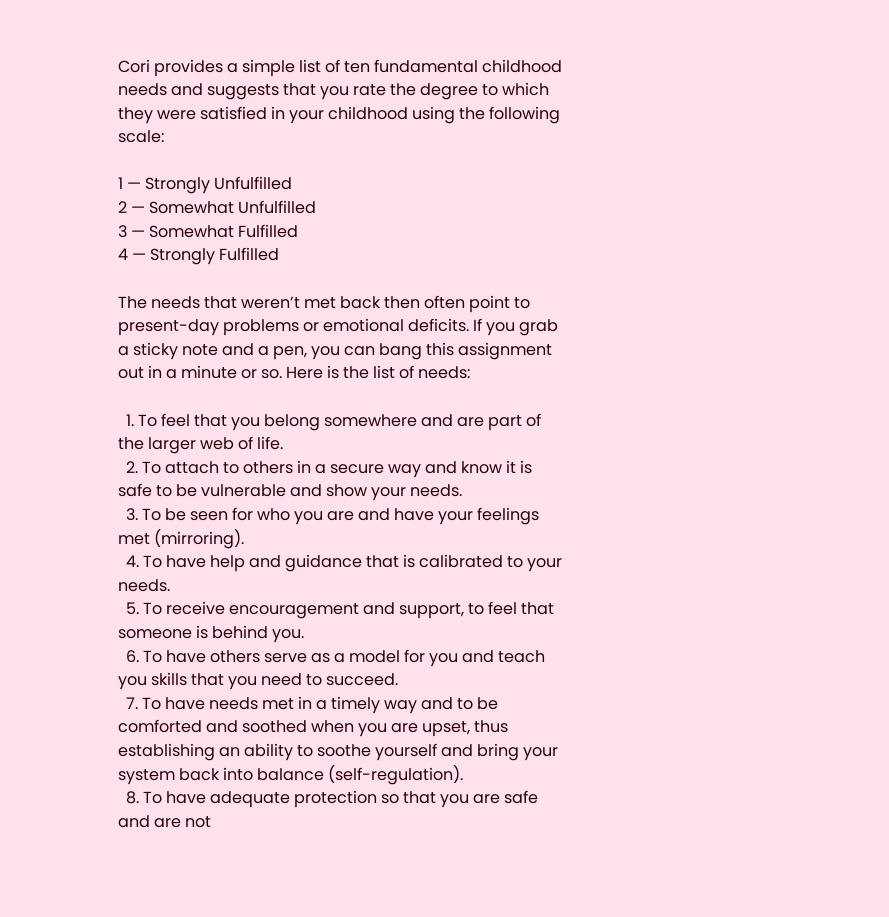Cori provides a simple list of ten fundamental childhood needs and suggests that you rate the degree to which they were satisfied in your childhood using the following scale:

1 — Strongly Unfulfilled
2 — Somewhat Unfulfilled
3 — Somewhat Fulfilled
4 — Strongly Fulfilled

The needs that weren’t met back then often point to present-day problems or emotional deficits. If you grab a sticky note and a pen, you can bang this assignment out in a minute or so. Here is the list of needs:

  1. To feel that you belong somewhere and are part of the larger web of life.
  2. To attach to others in a secure way and know it is safe to be vulnerable and show your needs.
  3. To be seen for who you are and have your feelings met (mirroring).
  4. To have help and guidance that is calibrated to your needs.
  5. To receive encouragement and support, to feel that someone is behind you.
  6. To have others serve as a model for you and teach you skills that you need to succeed.
  7. To have needs met in a timely way and to be comforted and soothed when you are upset, thus establishing an ability to soothe yourself and bring your system back into balance (self-regulation).
  8. To have adequate protection so that you are safe and are not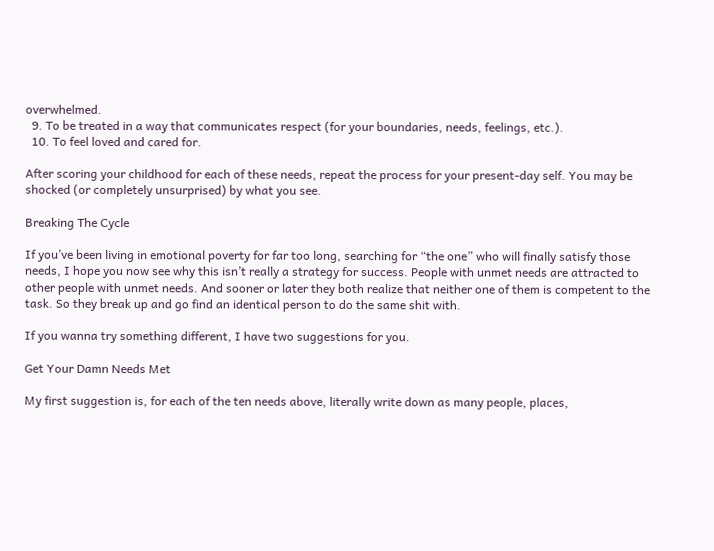overwhelmed.
  9. To be treated in a way that communicates respect (for your boundaries, needs, feelings, etc.).
  10. To feel loved and cared for.

After scoring your childhood for each of these needs, repeat the process for your present-day self. You may be shocked (or completely unsurprised) by what you see.

Breaking The Cycle

If you’ve been living in emotional poverty for far too long, searching for “the one” who will finally satisfy those needs, I hope you now see why this isn’t really a strategy for success. People with unmet needs are attracted to other people with unmet needs. And sooner or later they both realize that neither one of them is competent to the task. So they break up and go find an identical person to do the same shit with.

If you wanna try something different, I have two suggestions for you.

Get Your Damn Needs Met

My first suggestion is, for each of the ten needs above, literally write down as many people, places,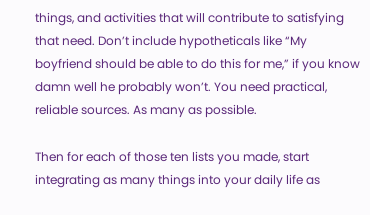things, and activities that will contribute to satisfying that need. Don’t include hypotheticals like “My boyfriend should be able to do this for me,” if you know damn well he probably won’t. You need practical, reliable sources. As many as possible.

Then for each of those ten lists you made, start integrating as many things into your daily life as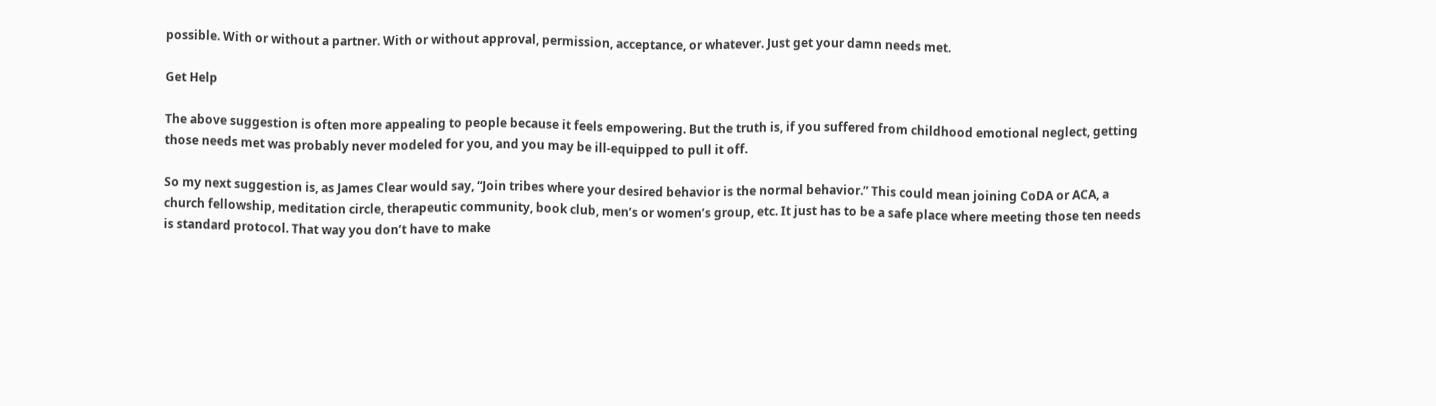possible. With or without a partner. With or without approval, permission, acceptance, or whatever. Just get your damn needs met.

Get Help

The above suggestion is often more appealing to people because it feels empowering. But the truth is, if you suffered from childhood emotional neglect, getting those needs met was probably never modeled for you, and you may be ill-equipped to pull it off.

So my next suggestion is, as James Clear would say, “Join tribes where your desired behavior is the normal behavior.” This could mean joining CoDA or ACA, a church fellowship, meditation circle, therapeutic community, book club, men’s or women’s group, etc. It just has to be a safe place where meeting those ten needs is standard protocol. That way you don’t have to make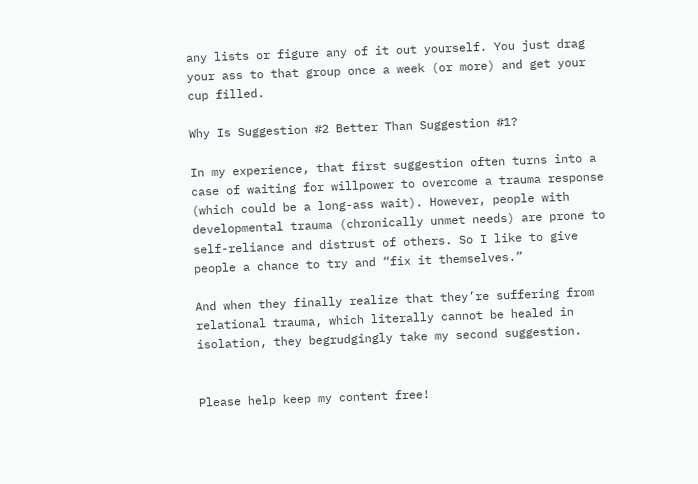any lists or figure any of it out yourself. You just drag your ass to that group once a week (or more) and get your cup filled.

Why Is Suggestion #2 Better Than Suggestion #1?

In my experience, that first suggestion often turns into a case of waiting for willpower to overcome a trauma response (which could be a long-ass wait). However, people with developmental trauma (chronically unmet needs) are prone to self-reliance and distrust of others. So I like to give people a chance to try and “fix it themselves.”

And when they finally realize that they’re suffering from relational trauma, which literally cannot be healed in isolation, they begrudgingly take my second suggestion.


Please help keep my content free!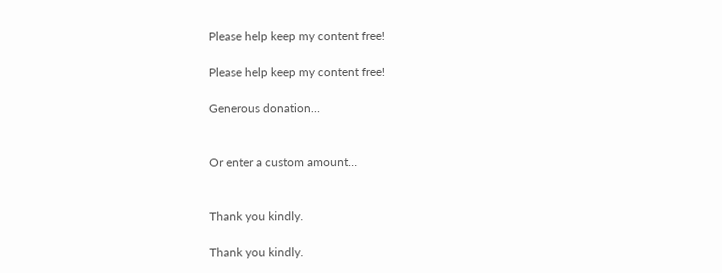Please help keep my content free!

Please help keep my content free!

Generous donation…


Or enter a custom amount…


Thank you kindly.

Thank you kindly.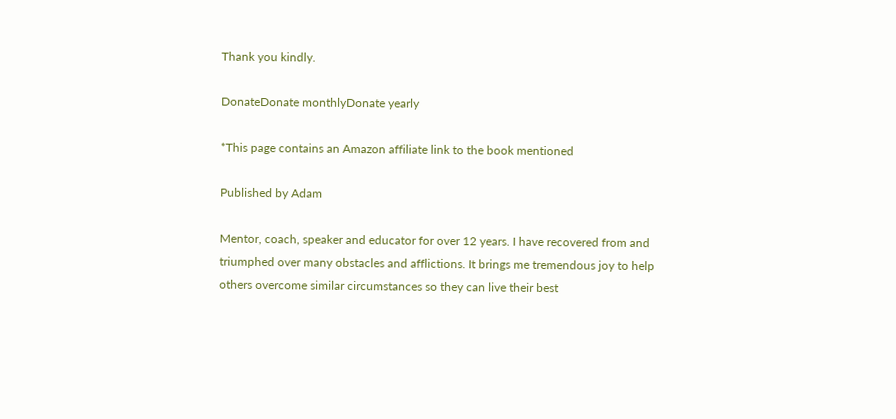Thank you kindly.

DonateDonate monthlyDonate yearly

*This page contains an Amazon affiliate link to the book mentioned

Published by Adam

Mentor, coach, speaker and educator for over 12 years. I have recovered from and triumphed over many obstacles and afflictions. It brings me tremendous joy to help others overcome similar circumstances so they can live their best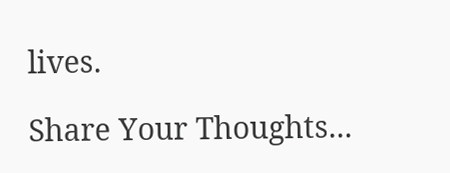lives.

Share Your Thoughts...